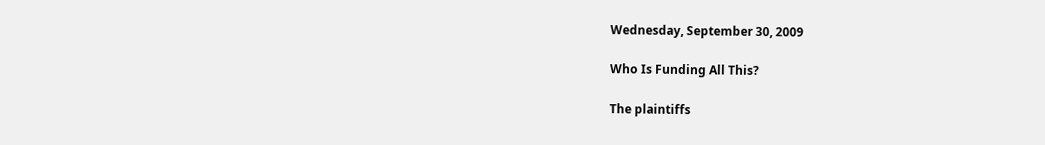Wednesday, September 30, 2009

Who Is Funding All This?

The plaintiffs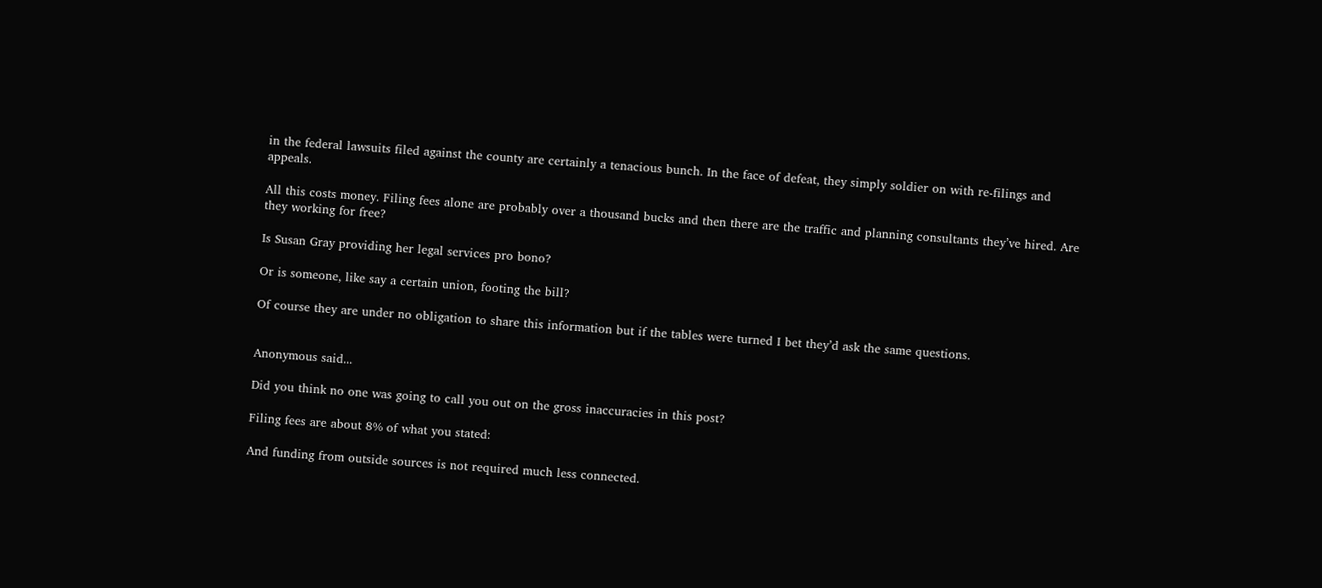in the federal lawsuits filed against the county are certainly a tenacious bunch. In the face of defeat, they simply soldier on with re-filings and appeals.

All this costs money. Filing fees alone are probably over a thousand bucks and then there are the traffic and planning consultants they’ve hired. Are they working for free?

Is Susan Gray providing her legal services pro bono?

Or is someone, like say a certain union, footing the bill?

Of course they are under no obligation to share this information but if the tables were turned I bet they’d ask the same questions.


Anonymous said...

Did you think no one was going to call you out on the gross inaccuracies in this post?

Filing fees are about 8% of what you stated:

And funding from outside sources is not required much less connected.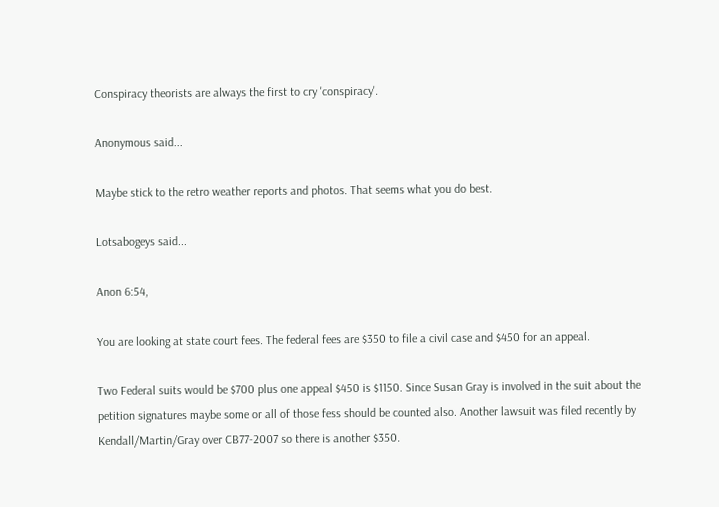Conspiracy theorists are always the first to cry 'conspiracy'.

Anonymous said...

Maybe stick to the retro weather reports and photos. That seems what you do best.

Lotsabogeys said...

Anon 6:54,

You are looking at state court fees. The federal fees are $350 to file a civil case and $450 for an appeal.

Two Federal suits would be $700 plus one appeal $450 is $1150. Since Susan Gray is involved in the suit about the petition signatures maybe some or all of those fess should be counted also. Another lawsuit was filed recently by Kendall/Martin/Gray over CB77-2007 so there is another $350.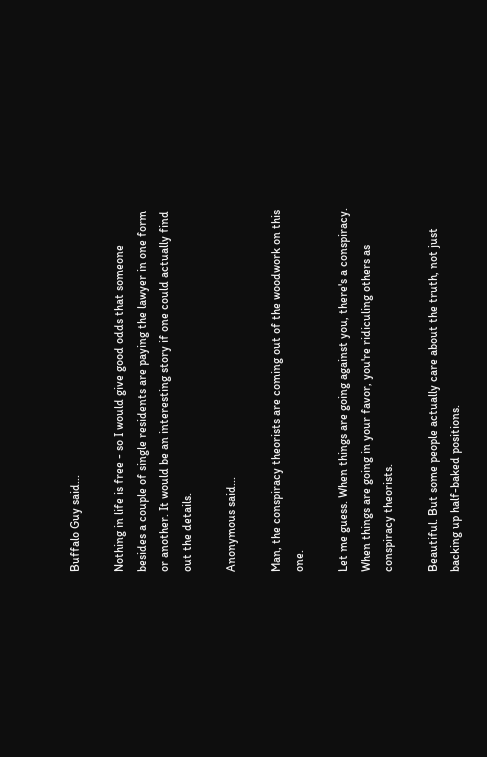Buffalo Guy said...

Nothing in life is free - so I would give good odds that someone besides a couple of single residents are paying the lawyer in one form or another. It would be an interesting story if one could actually find out the details.

Anonymous said...

Man, the conspiracy theorists are coming out of the woodwork on this one.

Let me guess. When things are going against you, there's a conspiracy. When things are going in your favor, you're ridiculing others as conspiracy theorists.

Beautiful. But some people actually care about the truth, not just backing up half-baked positions.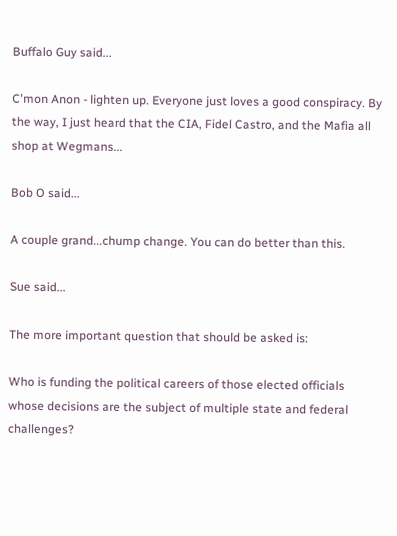Buffalo Guy said...

C'mon Anon - lighten up. Everyone just loves a good conspiracy. By the way, I just heard that the CIA, Fidel Castro, and the Mafia all shop at Wegmans...

Bob O said...

A couple grand...chump change. You can do better than this.

Sue said...

The more important question that should be asked is:

Who is funding the political careers of those elected officials whose decisions are the subject of multiple state and federal challenges?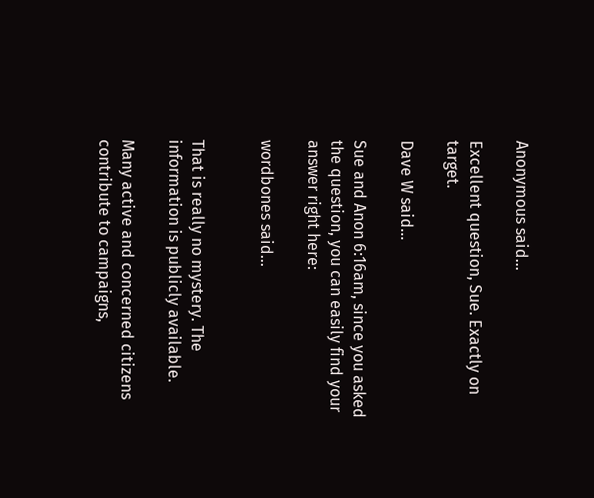Anonymous said...

Excellent question, Sue. Exactly on target.

Dave W said...

Sue and Anon 6:16am, since you asked the question, you can easily find your answer right here:

wordbones said...


That is really no mystery. The information is publicly available.

Many active and concerned citizens contribute to campaigns,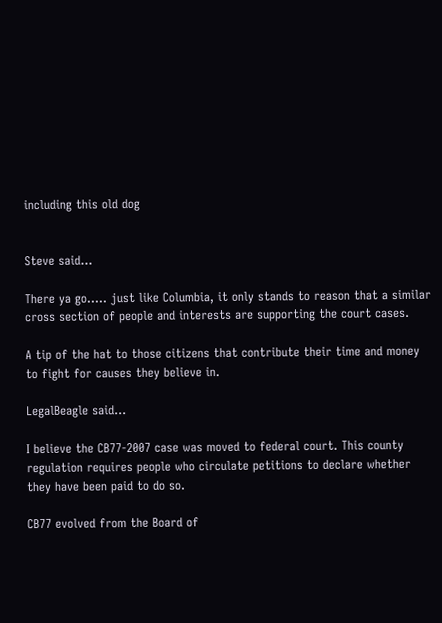including this old dog


Steve said...

There ya go..... just like Columbia, it only stands to reason that a similar cross section of people and interests are supporting the court cases.

A tip of the hat to those citizens that contribute their time and money to fight for causes they believe in.

LegalBeagle said...

I believe the CB77-2007 case was moved to federal court. This county regulation requires people who circulate petitions to declare whether they have been paid to do so.

CB77 evolved from the Board of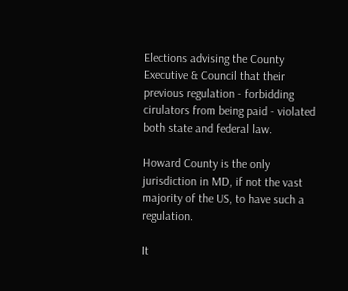Elections advising the County Executive & Council that their previous regulation - forbidding cirulators from being paid - violated both state and federal law.

Howard County is the only jurisdiction in MD, if not the vast majority of the US, to have such a regulation.

It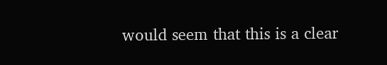would seem that this is a clear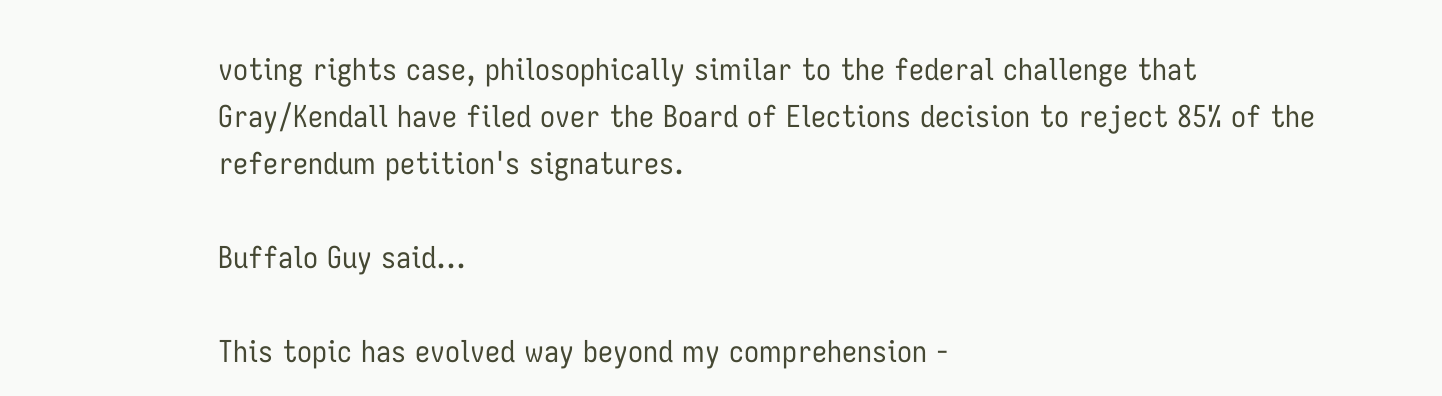voting rights case, philosophically similar to the federal challenge that Gray/Kendall have filed over the Board of Elections decision to reject 85% of the referendum petition's signatures.

Buffalo Guy said...

This topic has evolved way beyond my comprehension -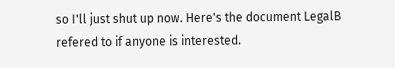so I'll just shut up now. Here's the document LegalB refered to if anyone is interested.